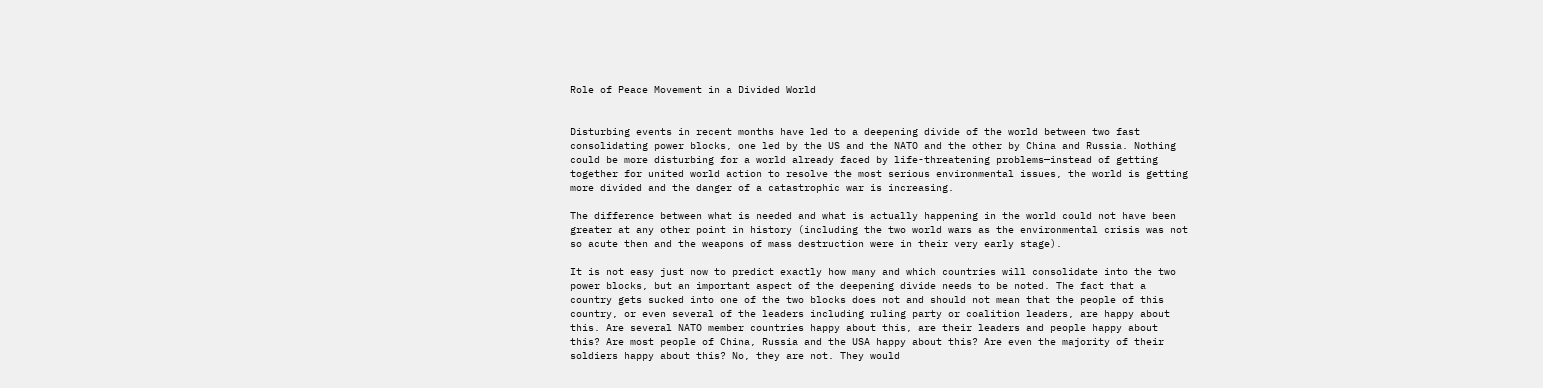Role of Peace Movement in a Divided World


Disturbing events in recent months have led to a deepening divide of the world between two fast consolidating power blocks, one led by the US and the NATO and the other by China and Russia. Nothing could be more disturbing for a world already faced by life-threatening problems—instead of getting together for united world action to resolve the most serious environmental issues, the world is getting more divided and the danger of a catastrophic war is increasing.

The difference between what is needed and what is actually happening in the world could not have been greater at any other point in history (including the two world wars as the environmental crisis was not so acute then and the weapons of mass destruction were in their very early stage).

It is not easy just now to predict exactly how many and which countries will consolidate into the two power blocks, but an important aspect of the deepening divide needs to be noted. The fact that a country gets sucked into one of the two blocks does not and should not mean that the people of this country, or even several of the leaders including ruling party or coalition leaders, are happy about this. Are several NATO member countries happy about this, are their leaders and people happy about this? Are most people of China, Russia and the USA happy about this? Are even the majority of their soldiers happy about this? No, they are not. They would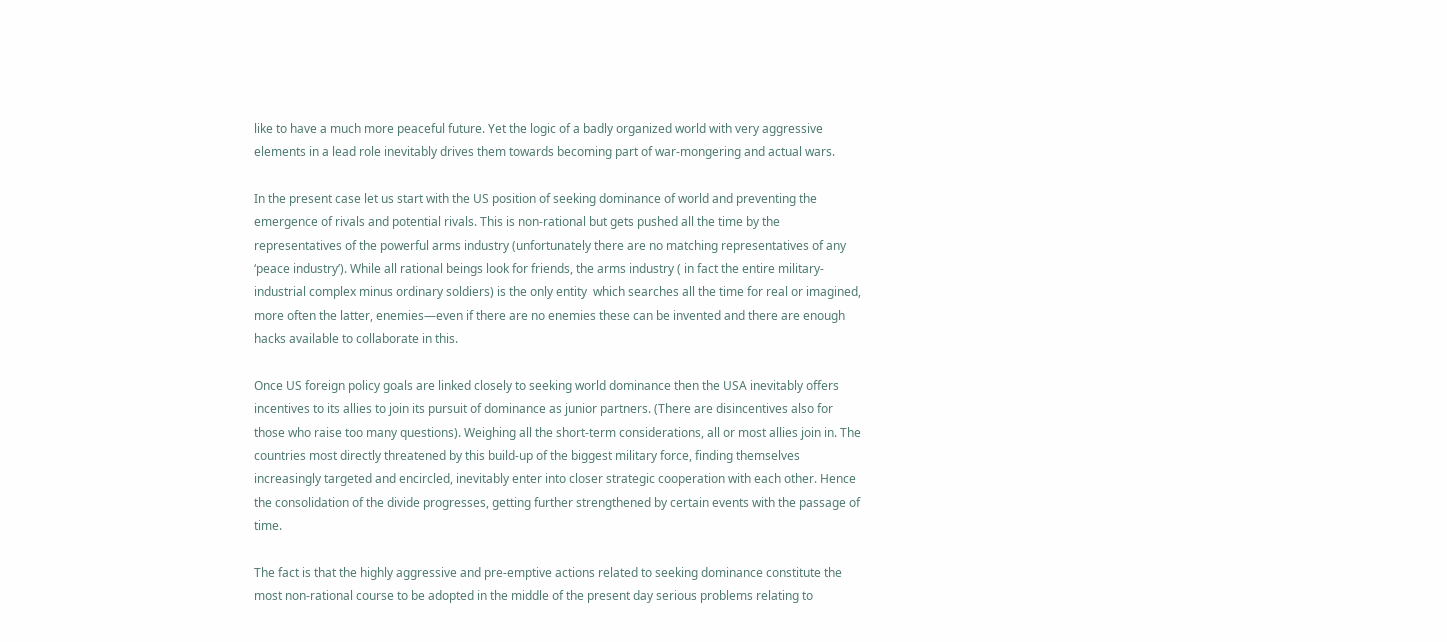like to have a much more peaceful future. Yet the logic of a badly organized world with very aggressive elements in a lead role inevitably drives them towards becoming part of war-mongering and actual wars.

In the present case let us start with the US position of seeking dominance of world and preventing the emergence of rivals and potential rivals. This is non-rational but gets pushed all the time by the representatives of the powerful arms industry (unfortunately there are no matching representatives of any ‘peace industry’). While all rational beings look for friends, the arms industry ( in fact the entire military-industrial complex minus ordinary soldiers) is the only entity  which searches all the time for real or imagined, more often the latter, enemies—even if there are no enemies these can be invented and there are enough hacks available to collaborate in this.

Once US foreign policy goals are linked closely to seeking world dominance then the USA inevitably offers incentives to its allies to join its pursuit of dominance as junior partners. (There are disincentives also for those who raise too many questions). Weighing all the short-term considerations, all or most allies join in. The countries most directly threatened by this build-up of the biggest military force, finding themselves increasingly targeted and encircled, inevitably enter into closer strategic cooperation with each other. Hence the consolidation of the divide progresses, getting further strengthened by certain events with the passage of time.

The fact is that the highly aggressive and pre-emptive actions related to seeking dominance constitute the most non-rational course to be adopted in the middle of the present day serious problems relating to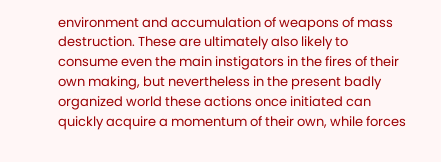environment and accumulation of weapons of mass destruction. These are ultimately also likely to consume even the main instigators in the fires of their own making, but nevertheless in the present badly organized world these actions once initiated can quickly acquire a momentum of their own, while forces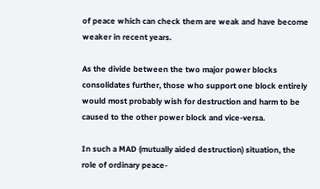of peace which can check them are weak and have become weaker in recent years.

As the divide between the two major power blocks consolidates further, those who support one block entirely would most probably wish for destruction and harm to be caused to the other power block and vice-versa.

In such a MAD (mutually aided destruction) situation, the role of ordinary peace-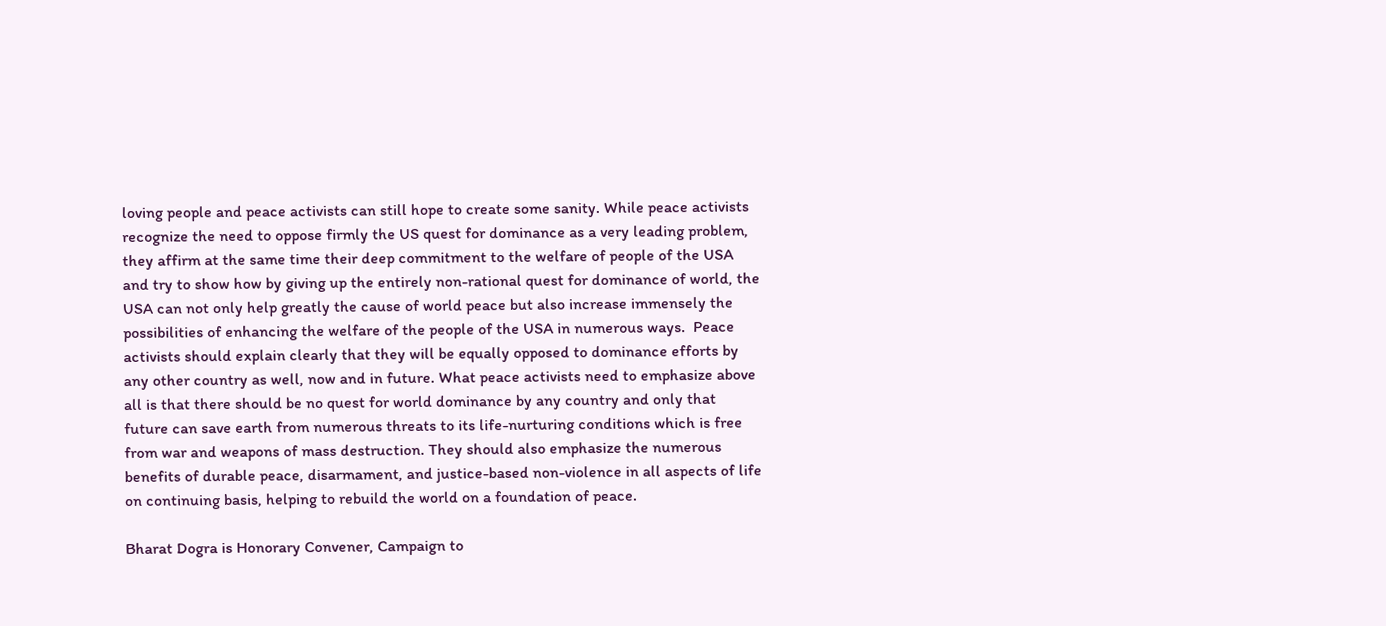loving people and peace activists can still hope to create some sanity. While peace activists recognize the need to oppose firmly the US quest for dominance as a very leading problem, they affirm at the same time their deep commitment to the welfare of people of the USA and try to show how by giving up the entirely non-rational quest for dominance of world, the USA can not only help greatly the cause of world peace but also increase immensely the possibilities of enhancing the welfare of the people of the USA in numerous ways.  Peace activists should explain clearly that they will be equally opposed to dominance efforts by any other country as well, now and in future. What peace activists need to emphasize above all is that there should be no quest for world dominance by any country and only that future can save earth from numerous threats to its life-nurturing conditions which is free from war and weapons of mass destruction. They should also emphasize the numerous benefits of durable peace, disarmament, and justice-based non-violence in all aspects of life on continuing basis, helping to rebuild the world on a foundation of peace.

Bharat Dogra is Honorary Convener, Campaign to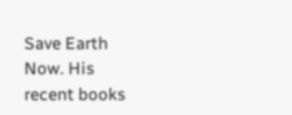Save Earth Now. His recent books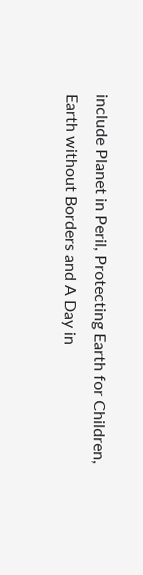include Planet in Peril, Protecting Earth for Children, Earth without Borders and A Day in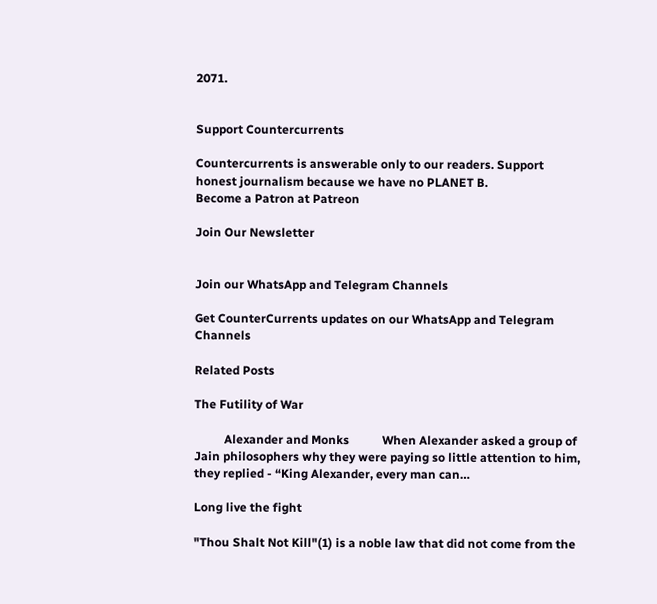2071.


Support Countercurrents

Countercurrents is answerable only to our readers. Support honest journalism because we have no PLANET B.
Become a Patron at Patreon

Join Our Newsletter


Join our WhatsApp and Telegram Channels

Get CounterCurrents updates on our WhatsApp and Telegram Channels

Related Posts

The Futility of War

          Alexander and Monks           When Alexander asked a group of Jain philosophers why they were paying so little attention to him, they replied - “King Alexander, every man can…

Long live the fight

"Thou Shalt Not Kill"(1) is a noble law that did not come from the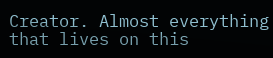Creator. Almost everything that lives on this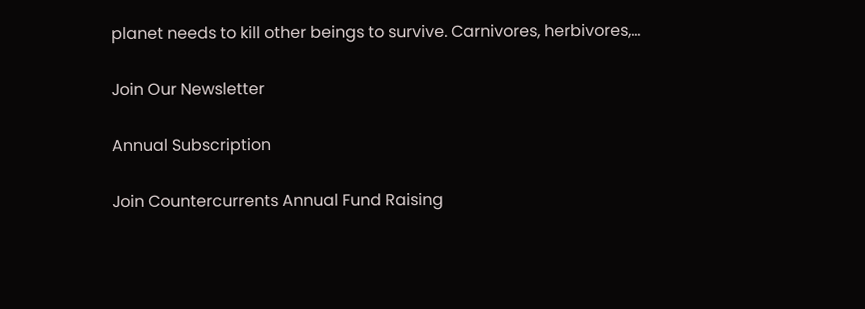planet needs to kill other beings to survive. Carnivores, herbivores,…

Join Our Newsletter

Annual Subscription

Join Countercurrents Annual Fund Raising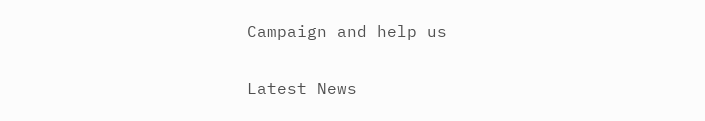Campaign and help us

Latest News